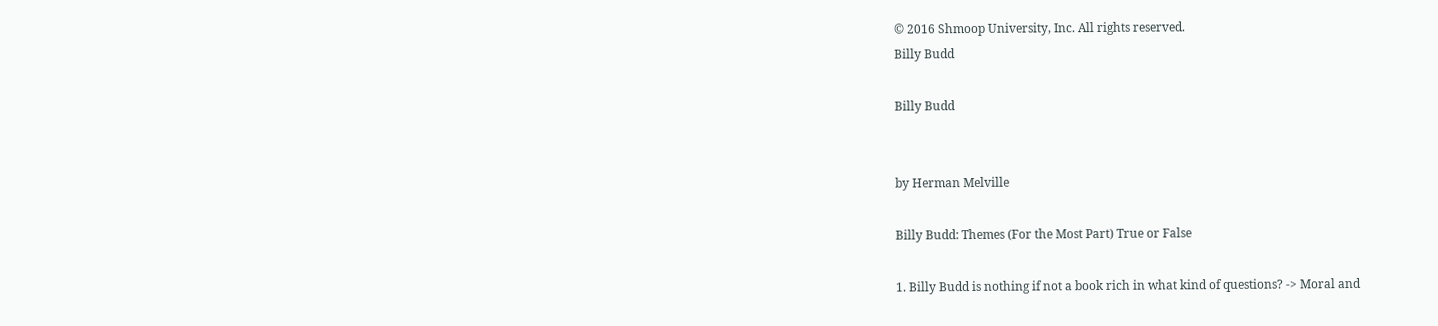© 2016 Shmoop University, Inc. All rights reserved.
Billy Budd

Billy Budd


by Herman Melville

Billy Budd: Themes (For the Most Part) True or False

1. Billy Budd is nothing if not a book rich in what kind of questions? -> Moral and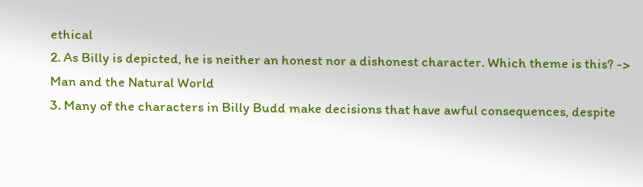ethical
2. As Billy is depicted, he is neither an honest nor a dishonest character. Which theme is this? -> Man and the Natural World
3. Many of the characters in Billy Budd make decisions that have awful consequences, despite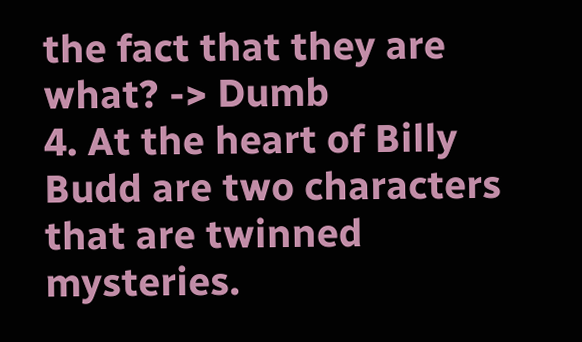the fact that they are what? -> Dumb
4. At the heart of Billy Budd are two characters that are twinned mysteries.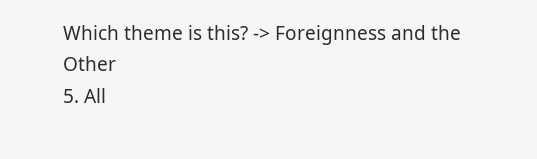Which theme is this? -> Foreignness and the Other
5. All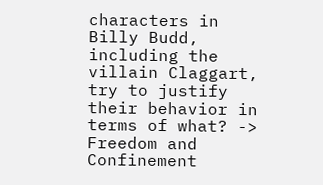characters in Billy Budd, including the villain Claggart, try to justify their behavior in terms of what? -> Freedom and Confinement